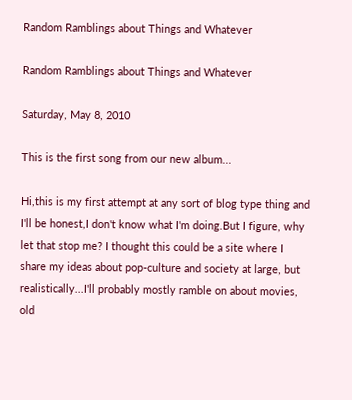Random Ramblings about Things and Whatever

Random Ramblings about Things and Whatever

Saturday, May 8, 2010

This is the first song from our new album...

Hi,this is my first attempt at any sort of blog type thing and I'll be honest,I don't know what I'm doing.But I figure, why let that stop me? I thought this could be a site where I share my ideas about pop-culture and society at large, but realistically...I'll probably mostly ramble on about movies, old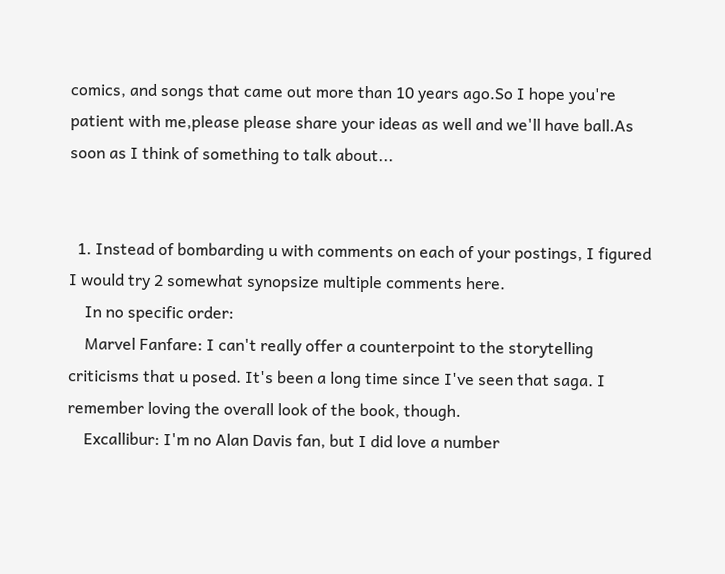comics, and songs that came out more than 10 years ago.So I hope you're patient with me,please please share your ideas as well and we'll have ball.As soon as I think of something to talk about...


  1. Instead of bombarding u with comments on each of your postings, I figured I would try 2 somewhat synopsize multiple comments here.
    In no specific order:
    Marvel Fanfare: I can't really offer a counterpoint to the storytelling criticisms that u posed. It's been a long time since I've seen that saga. I remember loving the overall look of the book, though.
    Excallibur: I'm no Alan Davis fan, but I did love a number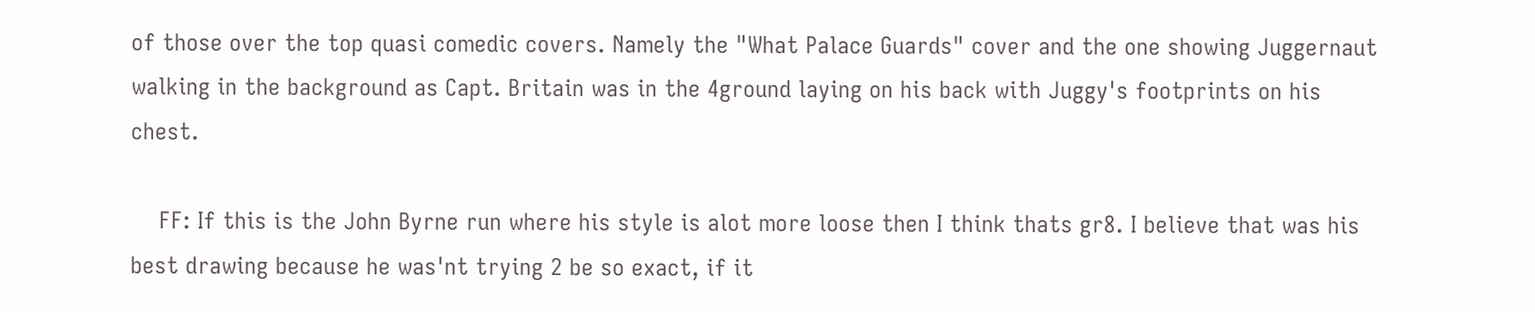of those over the top quasi comedic covers. Namely the "What Palace Guards" cover and the one showing Juggernaut walking in the background as Capt. Britain was in the 4ground laying on his back with Juggy's footprints on his chest.

    FF: If this is the John Byrne run where his style is alot more loose then I think thats gr8. I believe that was his best drawing because he was'nt trying 2 be so exact, if it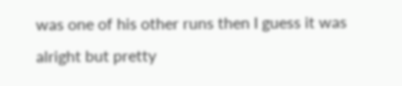was one of his other runs then I guess it was alright but pretty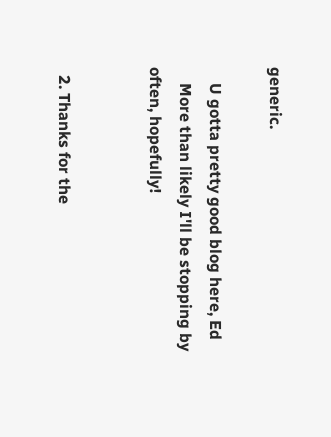generic.

    U gotta pretty good blog here, Ed
    More than likely I'll be stopping by often, hopefully!


  2. Thanks for the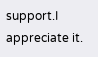support.I appreciate it.